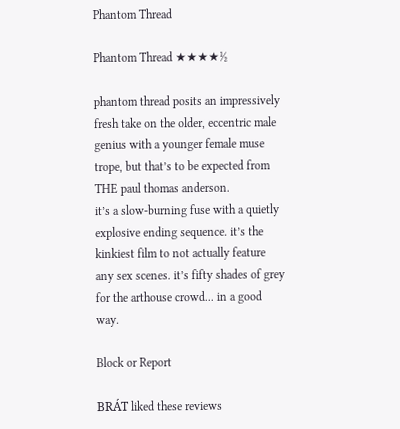Phantom Thread

Phantom Thread ★★★★½

phantom thread posits an impressively fresh take on the older, eccentric male genius with a younger female muse trope, but that’s to be expected from THE paul thomas anderson.
it’s a slow-burning fuse with a quietly explosive ending sequence. it’s the kinkiest film to not actually feature any sex scenes. it’s fifty shades of grey for the arthouse crowd... in a good way.

Block or Report

BRÁT liked these reviews